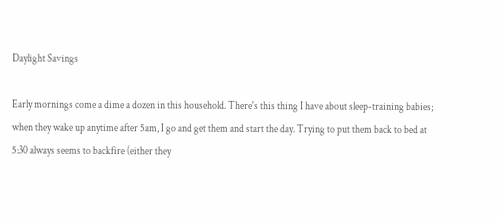Daylight Savings

Early mornings come a dime a dozen in this household. There's this thing I have about sleep-training babies; when they wake up anytime after 5am, I go and get them and start the day. Trying to put them back to bed at 5:30 always seems to backfire (either they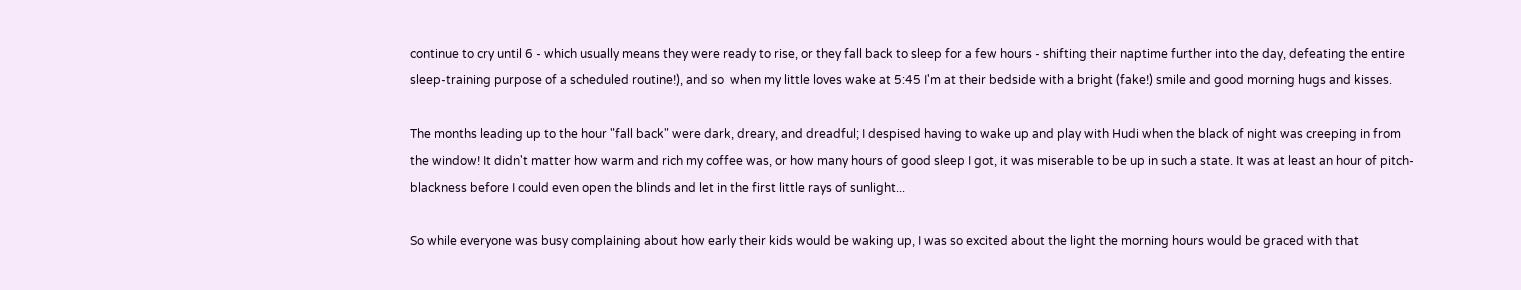continue to cry until 6 - which usually means they were ready to rise, or they fall back to sleep for a few hours - shifting their naptime further into the day, defeating the entire sleep-training purpose of a scheduled routine!), and so  when my little loves wake at 5:45 I'm at their bedside with a bright (fake!) smile and good morning hugs and kisses.

The months leading up to the hour "fall back" were dark, dreary, and dreadful; I despised having to wake up and play with Hudi when the black of night was creeping in from the window! It didn't matter how warm and rich my coffee was, or how many hours of good sleep I got, it was miserable to be up in such a state. It was at least an hour of pitch-blackness before I could even open the blinds and let in the first little rays of sunlight...

So while everyone was busy complaining about how early their kids would be waking up, I was so excited about the light the morning hours would be graced with that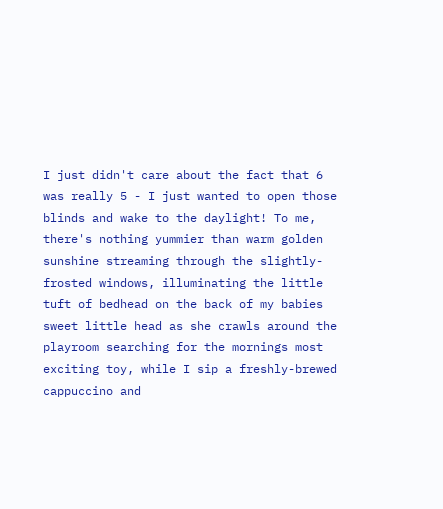I just didn't care about the fact that 6 was really 5 - I just wanted to open those blinds and wake to the daylight! To me, there's nothing yummier than warm golden sunshine streaming through the slightly-frosted windows, illuminating the little tuft of bedhead on the back of my babies sweet little head as she crawls around the playroom searching for the mornings most exciting toy, while I sip a freshly-brewed cappuccino and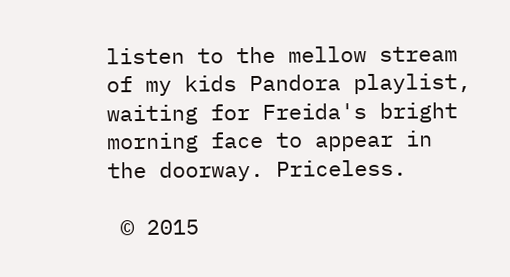listen to the mellow stream of my kids Pandora playlist, waiting for Freida's bright morning face to appear in the doorway. Priceless.

 © 2015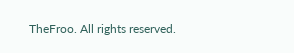TheFroo. All rights reserved.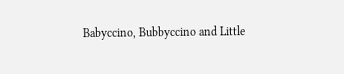Babyccino, Bubbyccino and Little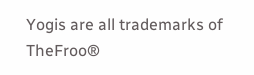Yogis are all trademarks of TheFroo®